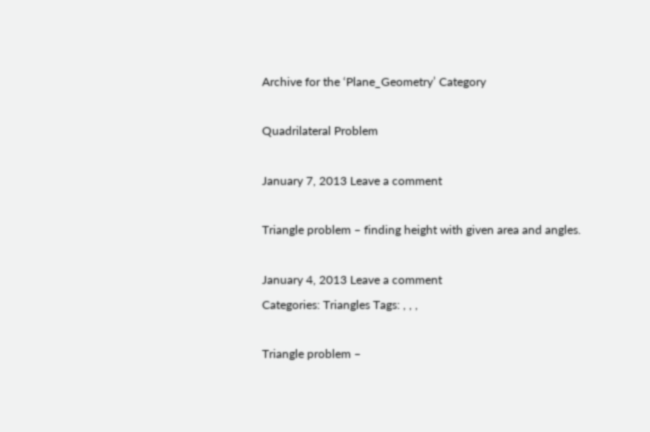Archive for the ‘Plane_Geometry’ Category

Quadrilateral Problem

January 7, 2013 Leave a comment

Triangle problem – finding height with given area and angles.

January 4, 2013 Leave a comment
Categories: Triangles Tags: , , ,

Triangle problem –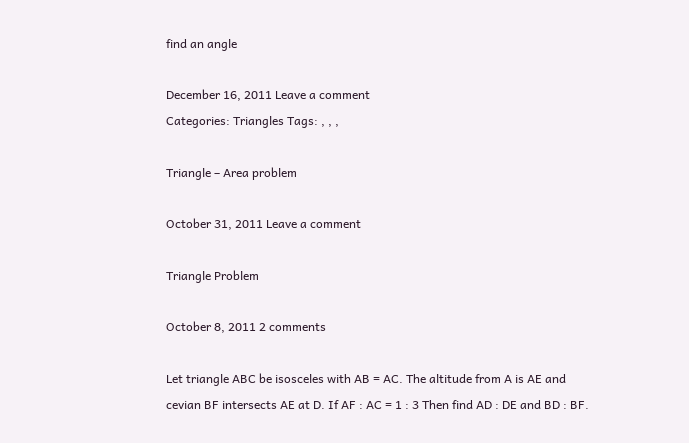find an angle

December 16, 2011 Leave a comment
Categories: Triangles Tags: , , ,

Triangle – Area problem

October 31, 2011 Leave a comment

Triangle Problem

October 8, 2011 2 comments

Let triangle ABC be isosceles with AB = AC. The altitude from A is AE and cevian BF intersects AE at D. If AF : AC = 1 : 3 Then find AD : DE and BD : BF.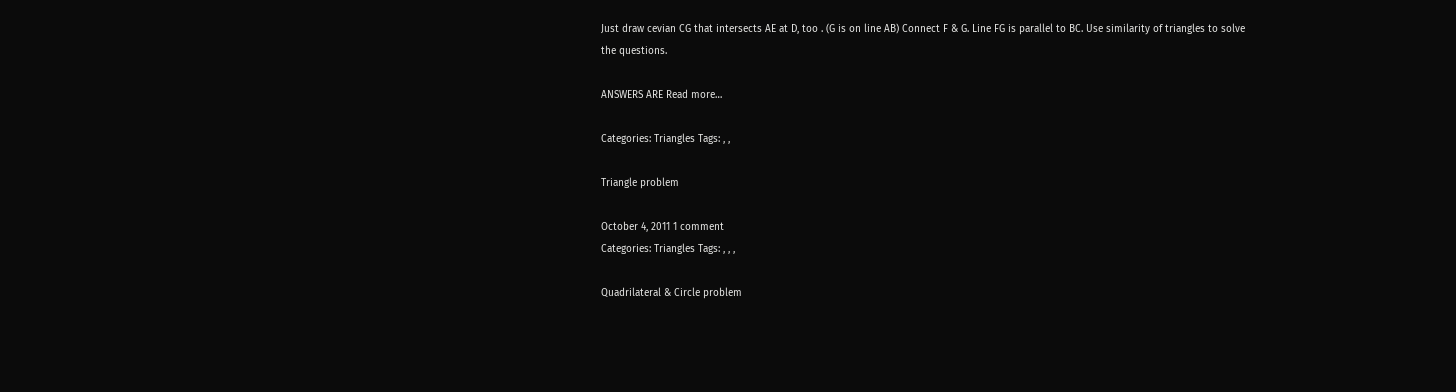Just draw cevian CG that intersects AE at D, too . (G is on line AB) Connect F & G. Line FG is parallel to BC. Use similarity of triangles to solve the questions.

ANSWERS ARE Read more…

Categories: Triangles Tags: , ,

Triangle problem

October 4, 2011 1 comment
Categories: Triangles Tags: , , ,

Quadrilateral & Circle problem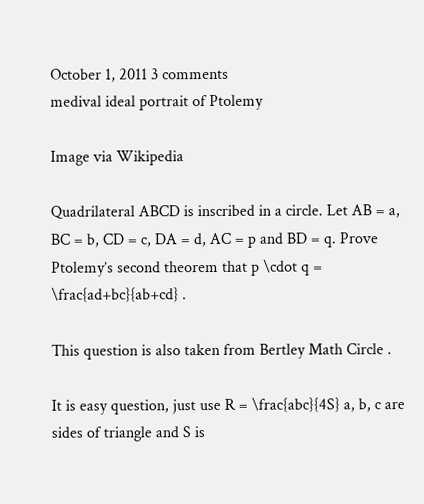October 1, 2011 3 comments
medival ideal portrait of Ptolemy

Image via Wikipedia

Quadrilateral ABCD is inscribed in a circle. Let AB = a, BC = b, CD = c, DA = d, AC = p and BD = q. Prove Ptolemy’s second theorem that p \cdot q = \frac{ad+bc}{ab+cd} .

This question is also taken from Bertley Math Circle .

It is easy question, just use R = \frac{abc}{4S} a, b, c are sides of triangle and S is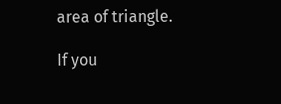area of triangle.

If you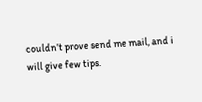couldn’t prove send me mail, and i will give few tips.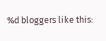%d bloggers like this: